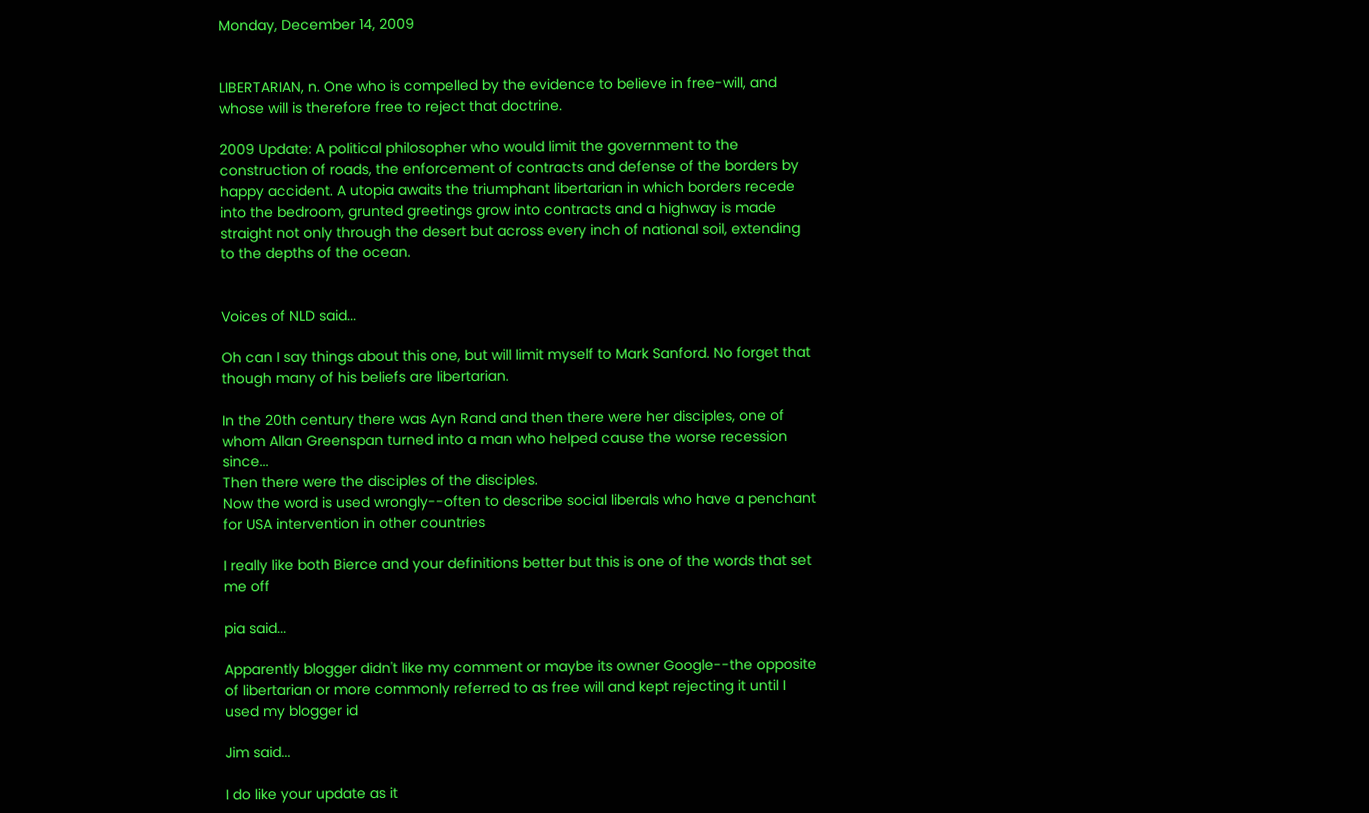Monday, December 14, 2009


LIBERTARIAN, n. One who is compelled by the evidence to believe in free-will, and whose will is therefore free to reject that doctrine.

2009 Update: A political philosopher who would limit the government to the construction of roads, the enforcement of contracts and defense of the borders by happy accident. A utopia awaits the triumphant libertarian in which borders recede into the bedroom, grunted greetings grow into contracts and a highway is made straight not only through the desert but across every inch of national soil, extending to the depths of the ocean.


Voices of NLD said...

Oh can I say things about this one, but will limit myself to Mark Sanford. No forget that though many of his beliefs are libertarian.

In the 20th century there was Ayn Rand and then there were her disciples, one of whom Allan Greenspan turned into a man who helped cause the worse recession since...
Then there were the disciples of the disciples.
Now the word is used wrongly--often to describe social liberals who have a penchant for USA intervention in other countries

I really like both Bierce and your definitions better but this is one of the words that set me off

pia said...

Apparently blogger didn't like my comment or maybe its owner Google--the opposite of libertarian or more commonly referred to as free will and kept rejecting it until I used my blogger id

Jim said...

I do like your update as it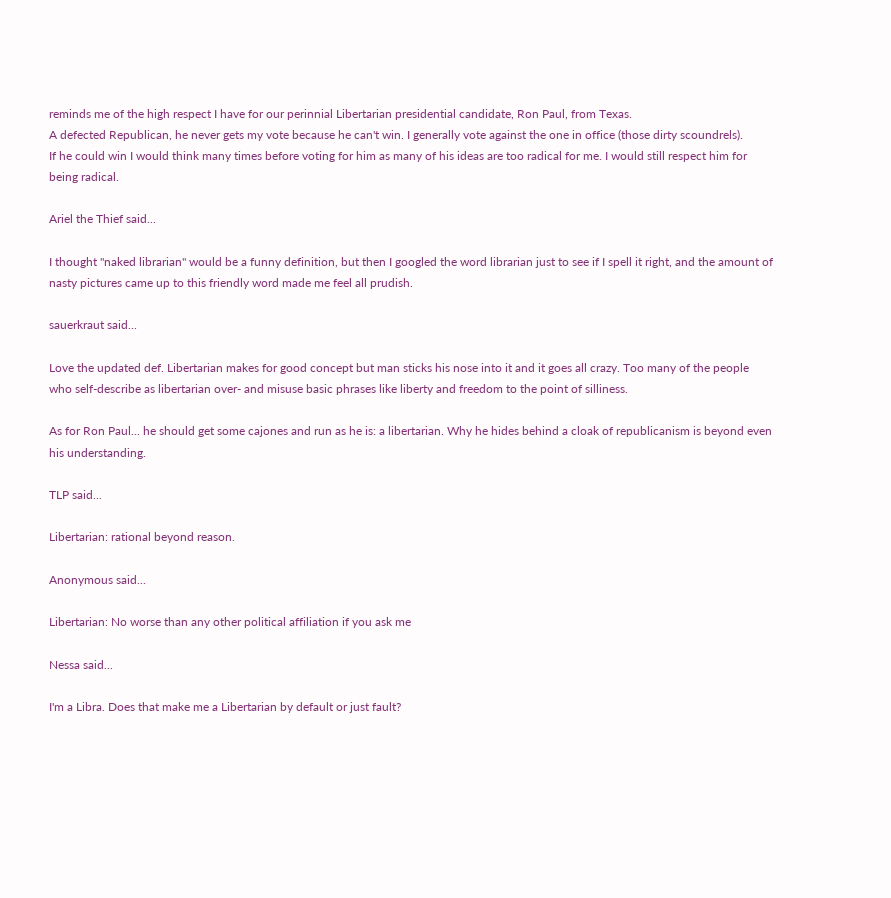reminds me of the high respect I have for our perinnial Libertarian presidential candidate, Ron Paul, from Texas.
A defected Republican, he never gets my vote because he can't win. I generally vote against the one in office (those dirty scoundrels).
If he could win I would think many times before voting for him as many of his ideas are too radical for me. I would still respect him for being radical.

Ariel the Thief said...

I thought "naked librarian" would be a funny definition, but then I googled the word librarian just to see if I spell it right, and the amount of nasty pictures came up to this friendly word made me feel all prudish.

sauerkraut said...

Love the updated def. Libertarian makes for good concept but man sticks his nose into it and it goes all crazy. Too many of the people who self-describe as libertarian over- and misuse basic phrases like liberty and freedom to the point of silliness.

As for Ron Paul... he should get some cajones and run as he is: a libertarian. Why he hides behind a cloak of republicanism is beyond even his understanding.

TLP said...

Libertarian: rational beyond reason.

Anonymous said...

Libertarian: No worse than any other political affiliation if you ask me

Nessa said...

I'm a Libra. Does that make me a Libertarian by default or just fault?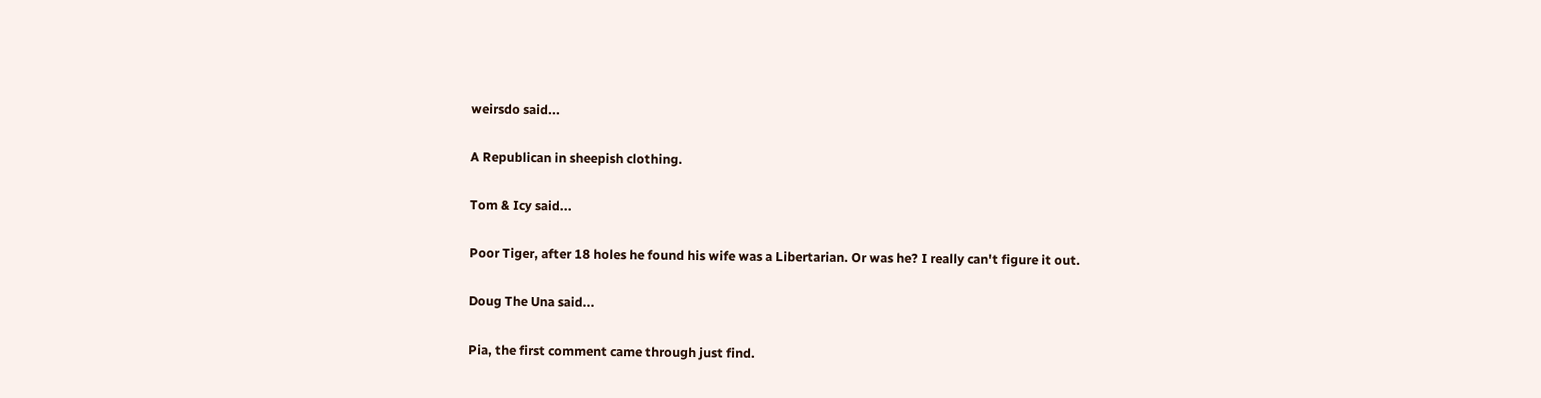weirsdo said...

A Republican in sheepish clothing.

Tom & Icy said...

Poor Tiger, after 18 holes he found his wife was a Libertarian. Or was he? I really can't figure it out.

Doug The Una said...

Pia, the first comment came through just find.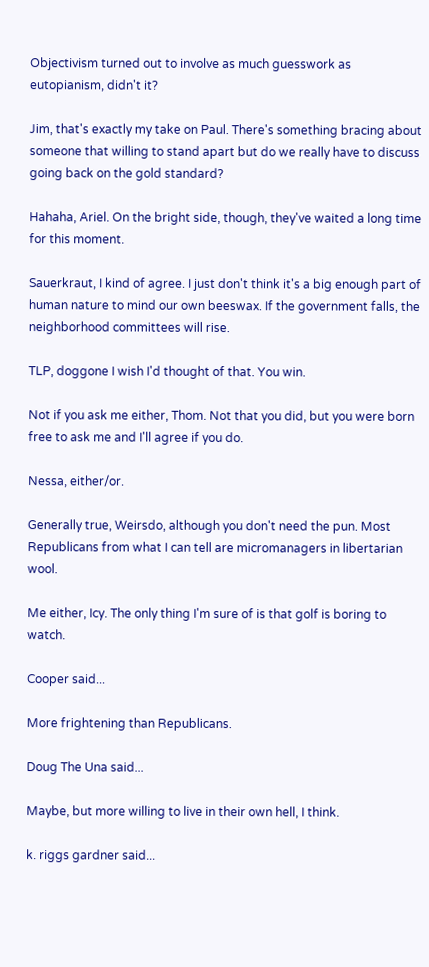Objectivism turned out to involve as much guesswork as eutopianism, didn't it?

Jim, that's exactly my take on Paul. There's something bracing about someone that willing to stand apart but do we really have to discuss going back on the gold standard?

Hahaha, Ariel. On the bright side, though, they've waited a long time for this moment.

Sauerkraut, I kind of agree. I just don't think it's a big enough part of human nature to mind our own beeswax. If the government falls, the neighborhood committees will rise.

TLP, doggone I wish I'd thought of that. You win.

Not if you ask me either, Thom. Not that you did, but you were born free to ask me and I'll agree if you do.

Nessa, either/or.

Generally true, Weirsdo, although you don't need the pun. Most Republicans from what I can tell are micromanagers in libertarian wool.

Me either, Icy. The only thing I'm sure of is that golf is boring to watch.

Cooper said...

More frightening than Republicans.

Doug The Una said...

Maybe, but more willing to live in their own hell, I think.

k. riggs gardner said...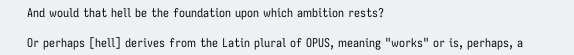And would that hell be the foundation upon which ambition rests?

Or perhaps [hell] derives from the Latin plural of OPUS, meaning "works" or is, perhaps, a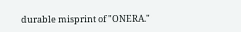durable misprint of "ONERA."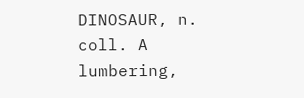DINOSAUR, n. coll. A lumbering,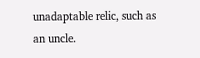unadaptable relic, such as an uncle.